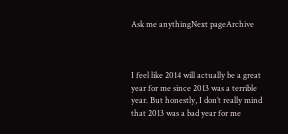Ask me anythingNext pageArchive



I feel like 2014 will actually be a great year for me since 2013 was a terrible year. But honestly, I don’t really mind that 2013 was a bad year for me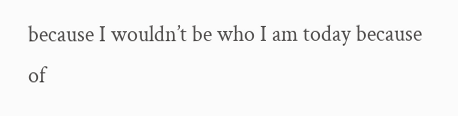because I wouldn’t be who I am today because of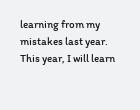learning from my mistakes last year. This year, I will learn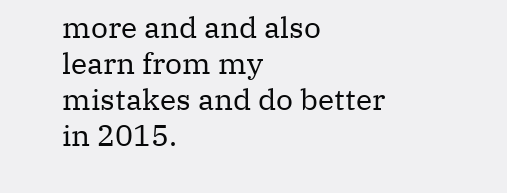more and and also learn from my mistakes and do better in 2015.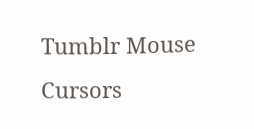Tumblr Mouse Cursors